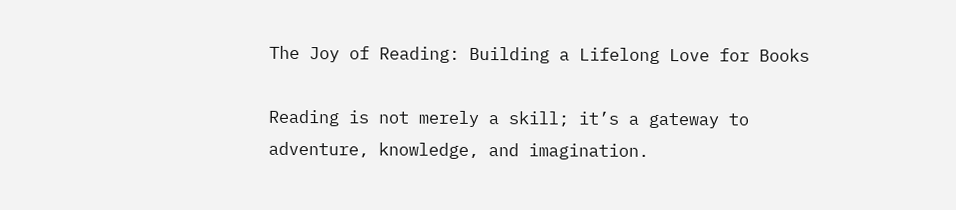The Joy of Reading: Building a Lifelong Love for Books

Reading is not merely a skill; it’s a gateway to adventure, knowledge, and imagination.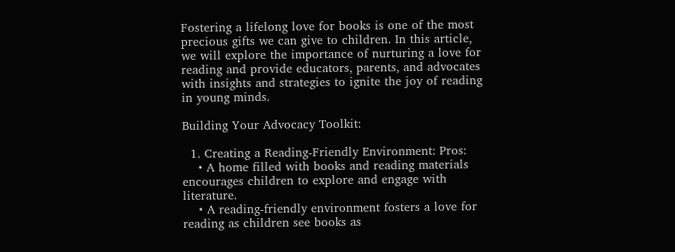Fostering a lifelong love for books is one of the most precious gifts we can give to children. In this article, we will explore the importance of nurturing a love for reading and provide educators, parents, and advocates with insights and strategies to ignite the joy of reading in young minds.

Building Your Advocacy Toolkit:

  1. Creating a Reading-Friendly Environment: Pros:
    • A home filled with books and reading materials encourages children to explore and engage with literature.
    • A reading-friendly environment fosters a love for reading as children see books as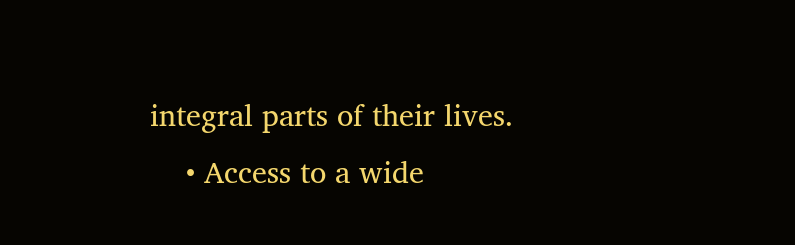integral parts of their lives.
    • Access to a wide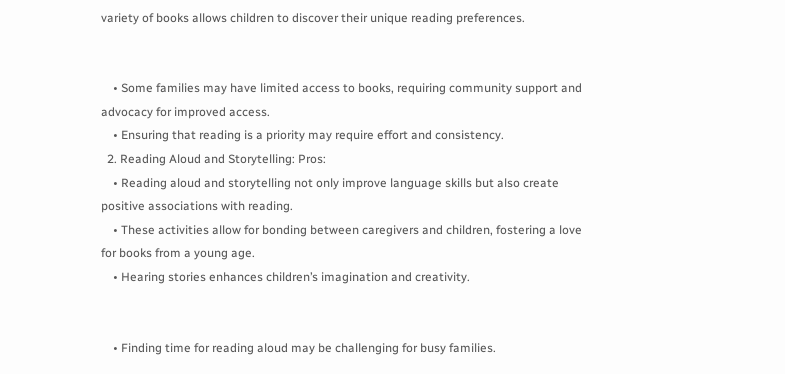variety of books allows children to discover their unique reading preferences.


    • Some families may have limited access to books, requiring community support and advocacy for improved access.
    • Ensuring that reading is a priority may require effort and consistency.
  2. Reading Aloud and Storytelling: Pros:
    • Reading aloud and storytelling not only improve language skills but also create positive associations with reading.
    • These activities allow for bonding between caregivers and children, fostering a love for books from a young age.
    • Hearing stories enhances children’s imagination and creativity.


    • Finding time for reading aloud may be challenging for busy families.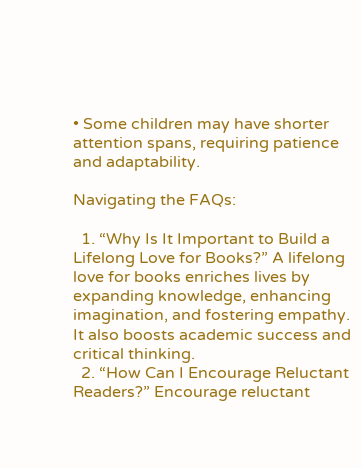• Some children may have shorter attention spans, requiring patience and adaptability.

Navigating the FAQs:

  1. “Why Is It Important to Build a Lifelong Love for Books?” A lifelong love for books enriches lives by expanding knowledge, enhancing imagination, and fostering empathy. It also boosts academic success and critical thinking.
  2. “How Can I Encourage Reluctant Readers?” Encourage reluctant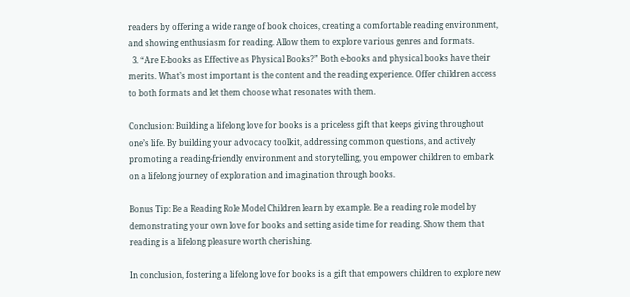readers by offering a wide range of book choices, creating a comfortable reading environment, and showing enthusiasm for reading. Allow them to explore various genres and formats.
  3. “Are E-books as Effective as Physical Books?” Both e-books and physical books have their merits. What’s most important is the content and the reading experience. Offer children access to both formats and let them choose what resonates with them.

Conclusion: Building a lifelong love for books is a priceless gift that keeps giving throughout one’s life. By building your advocacy toolkit, addressing common questions, and actively promoting a reading-friendly environment and storytelling, you empower children to embark on a lifelong journey of exploration and imagination through books.

Bonus Tip: Be a Reading Role Model Children learn by example. Be a reading role model by demonstrating your own love for books and setting aside time for reading. Show them that reading is a lifelong pleasure worth cherishing.

In conclusion, fostering a lifelong love for books is a gift that empowers children to explore new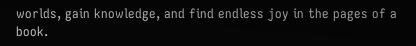worlds, gain knowledge, and find endless joy in the pages of a book.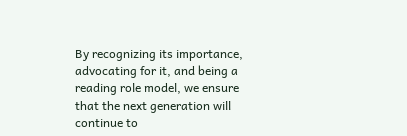By recognizing its importance, advocating for it, and being a reading role model, we ensure that the next generation will continue to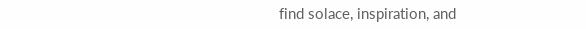find solace, inspiration, and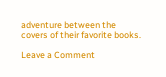adventure between the covers of their favorite books.

Leave a Comment